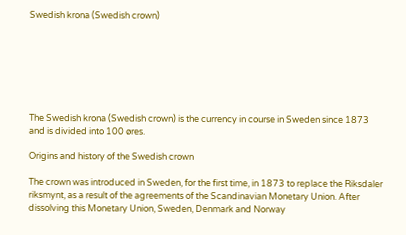Swedish krona (Swedish crown)







The Swedish krona (Swedish crown) is the currency in course in Sweden since 1873 and is divided into 100 øres.

Origins and history of the Swedish crown

The crown was introduced in Sweden, for the first time, in 1873 to replace the Riksdaler riksmynt, as a result of the agreements of the Scandinavian Monetary Union. After dissolving this Monetary Union, Sweden, Denmark and Norway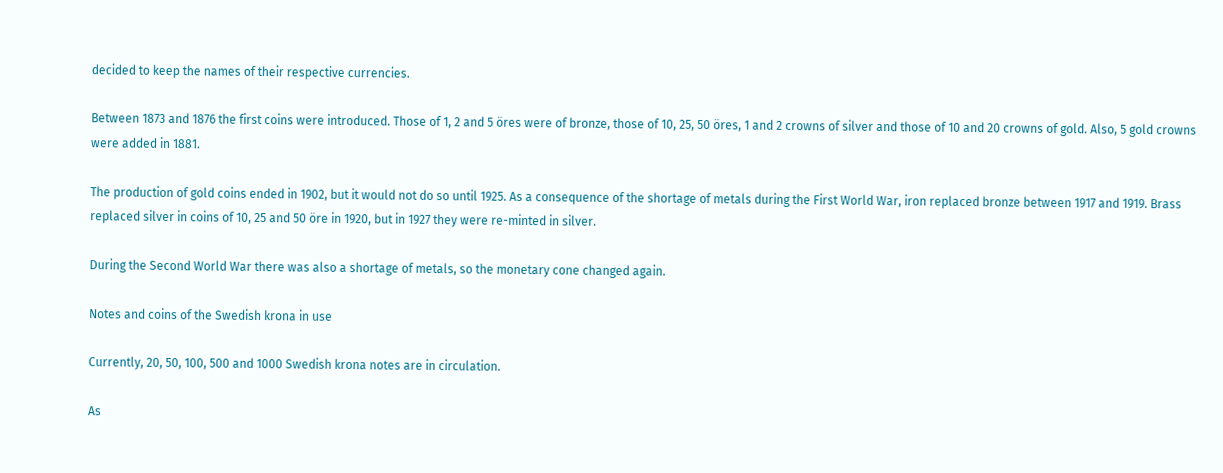decided to keep the names of their respective currencies.

Between 1873 and 1876 the first coins were introduced. Those of 1, 2 and 5 öres were of bronze, those of 10, 25, 50 öres, 1 and 2 crowns of silver and those of 10 and 20 crowns of gold. Also, 5 gold crowns were added in 1881.

The production of gold coins ended in 1902, but it would not do so until 1925. As a consequence of the shortage of metals during the First World War, iron replaced bronze between 1917 and 1919. Brass replaced silver in coins of 10, 25 and 50 öre in 1920, but in 1927 they were re-minted in silver.

During the Second World War there was also a shortage of metals, so the monetary cone changed again.

Notes and coins of the Swedish krona in use

Currently, 20, 50, 100, 500 and 1000 Swedish krona notes are in circulation.

As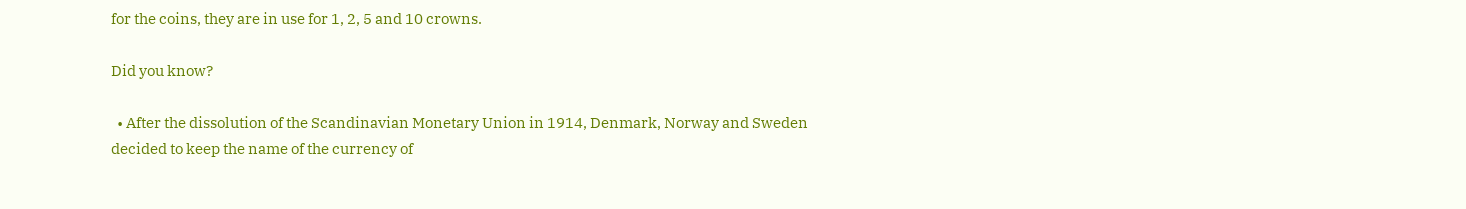for the coins, they are in use for 1, 2, 5 and 10 crowns.

Did you know?

  • After the dissolution of the Scandinavian Monetary Union in 1914, Denmark, Norway and Sweden decided to keep the name of the currency of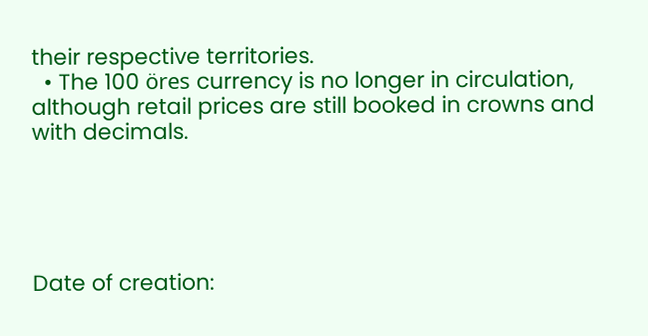their respective territories.
  • The 100 öres currency is no longer in circulation, although retail prices are still booked in crowns and with decimals.





Date of creation: